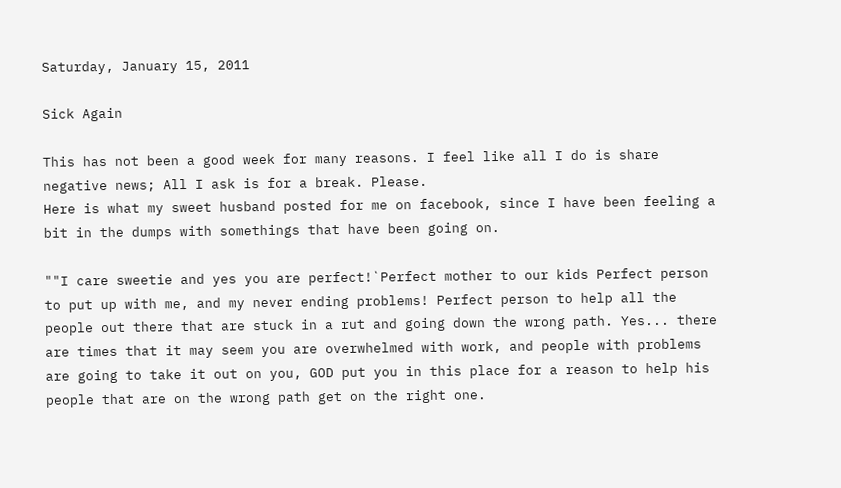Saturday, January 15, 2011

Sick Again

This has not been a good week for many reasons. I feel like all I do is share negative news; All I ask is for a break. Please.
Here is what my sweet husband posted for me on facebook, since I have been feeling a bit in the dumps with somethings that have been going on.

""I care sweetie and yes you are perfect!`Perfect mother to our kids Perfect person to put up with me, and my never ending problems! Perfect person to help all the people out there that are stuck in a rut and going down the wrong path. Yes... there are times that it may seem you are overwhelmed with work, and people with problems are going to take it out on you, GOD put you in this place for a reason to help his people that are on the wrong path get on the right one.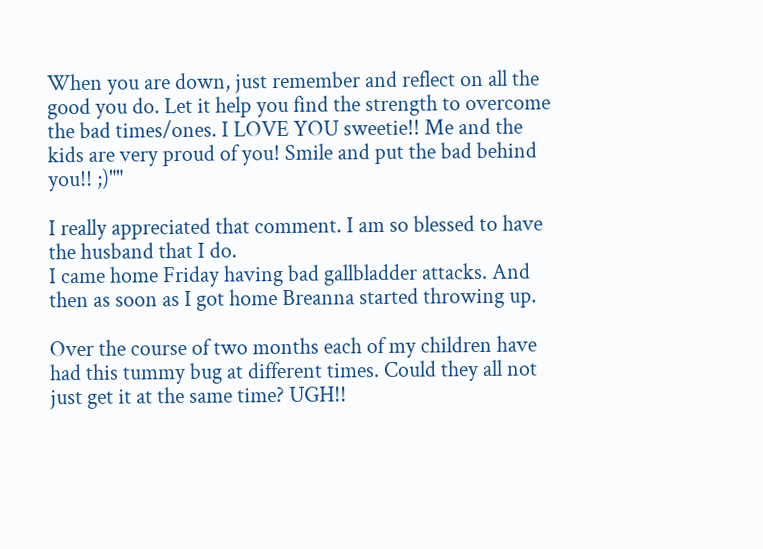When you are down, just remember and reflect on all the good you do. Let it help you find the strength to overcome the bad times/ones. I LOVE YOU sweetie!! Me and the kids are very proud of you! Smile and put the bad behind you!! ;)""

I really appreciated that comment. I am so blessed to have the husband that I do.
I came home Friday having bad gallbladder attacks. And then as soon as I got home Breanna started throwing up.

Over the course of two months each of my children have had this tummy bug at different times. Could they all not just get it at the same time? UGH!!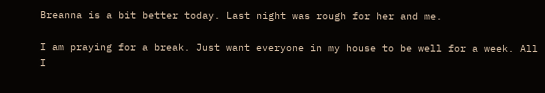Breanna is a bit better today. Last night was rough for her and me.

I am praying for a break. Just want everyone in my house to be well for a week. All I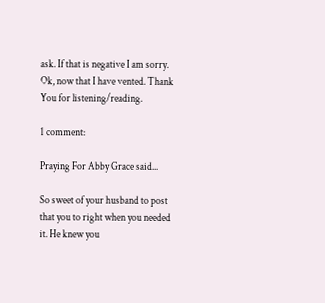ask. If that is negative I am sorry. Ok, now that I have vented. Thank You for listening/reading.

1 comment:

Praying For Abby Grace said...

So sweet of your husband to post that you to right when you needed it. He knew you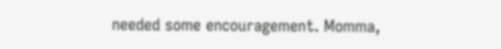needed some encouragement. Momma,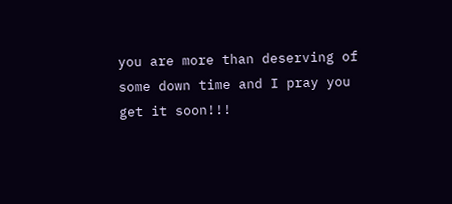you are more than deserving of some down time and I pray you get it soon!!!